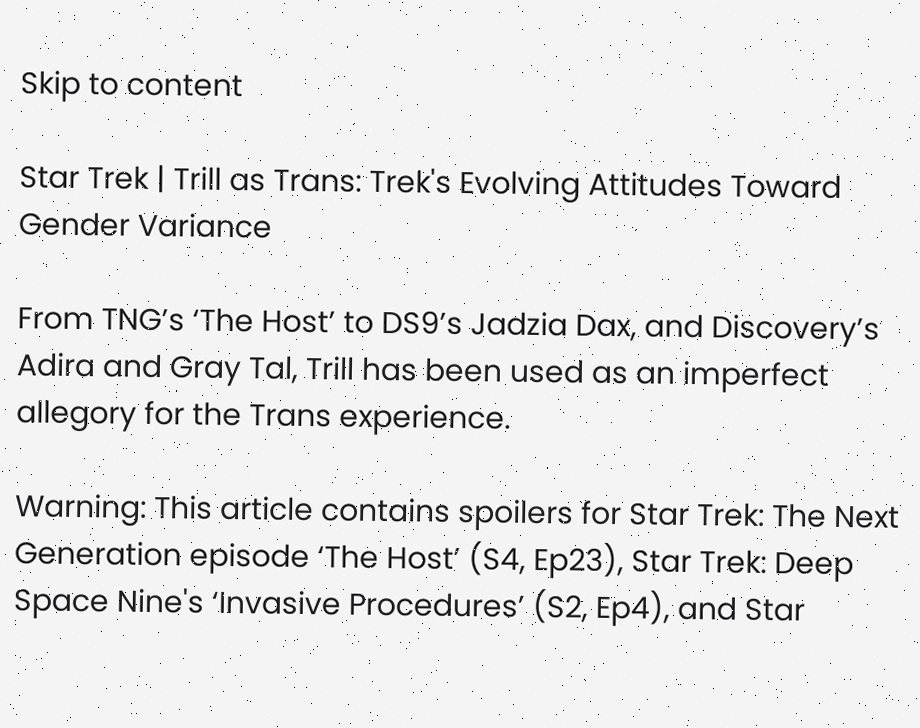Skip to content

Star Trek | Trill as Trans: Trek's Evolving Attitudes Toward Gender Variance

From TNG’s ‘The Host’ to DS9’s Jadzia Dax, and Discovery’s Adira and Gray Tal, Trill has been used as an imperfect allegory for the Trans experience.

Warning: This article contains spoilers for Star Trek: The Next Generation episode ‘The Host’ (S4, Ep23), Star Trek: Deep Space Nine's ‘Invasive Procedures’ (S2, Ep4), and Star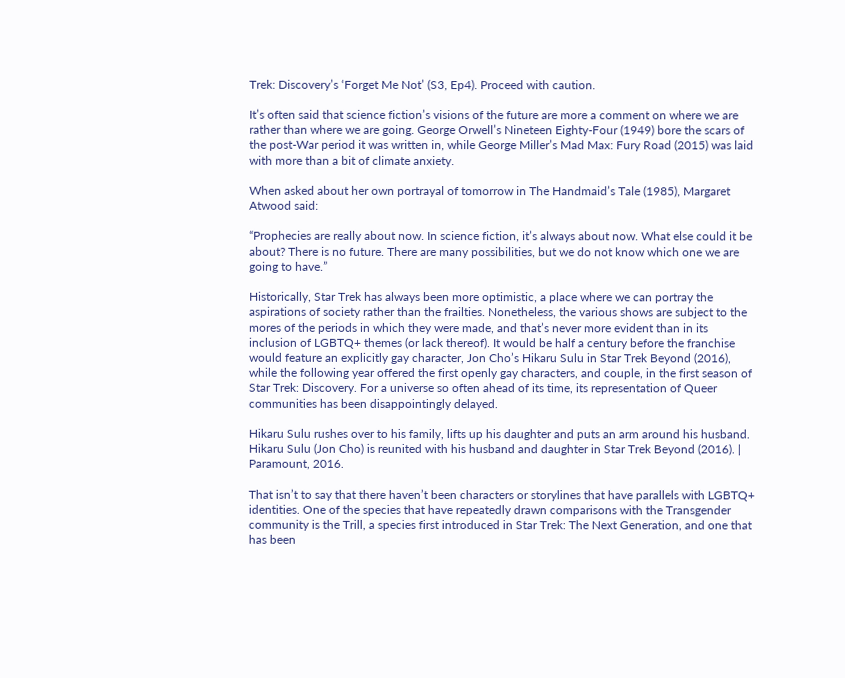Trek: Discovery’s ‘Forget Me Not’ (S3, Ep4). Proceed with caution.

It’s often said that science fiction’s visions of the future are more a comment on where we are rather than where we are going. George Orwell’s Nineteen Eighty-Four (1949) bore the scars of the post-War period it was written in, while George Miller’s Mad Max: Fury Road (2015) was laid with more than a bit of climate anxiety.

When asked about her own portrayal of tomorrow in The Handmaid’s Tale (1985), Margaret Atwood said:

“Prophecies are really about now. In science fiction, it’s always about now. What else could it be about? There is no future. There are many possibilities, but we do not know which one we are going to have.”

Historically, Star Trek has always been more optimistic, a place where we can portray the aspirations of society rather than the frailties. Nonetheless, the various shows are subject to the mores of the periods in which they were made, and that’s never more evident than in its inclusion of LGBTQ+ themes (or lack thereof). It would be half a century before the franchise would feature an explicitly gay character, Jon Cho’s Hikaru Sulu in Star Trek Beyond (2016), while the following year offered the first openly gay characters, and couple, in the first season of Star Trek: Discovery. For a universe so often ahead of its time, its representation of Queer communities has been disappointingly delayed.

Hikaru Sulu rushes over to his family, lifts up his daughter and puts an arm around his husband.
Hikaru Sulu (Jon Cho) is reunited with his husband and daughter in Star Trek Beyond (2016). | Paramount, 2016.

That isn’t to say that there haven’t been characters or storylines that have parallels with LGBTQ+ identities. One of the species that have repeatedly drawn comparisons with the Transgender community is the Trill, a species first introduced in Star Trek: The Next Generation, and one that has been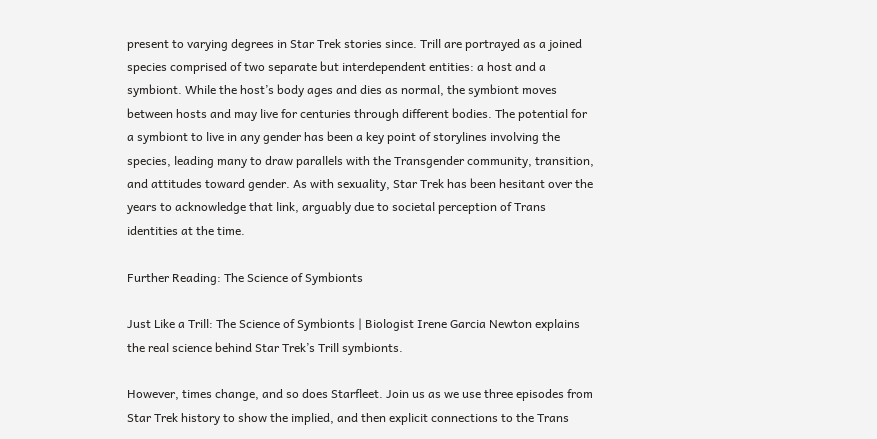present to varying degrees in Star Trek stories since. Trill are portrayed as a joined species comprised of two separate but interdependent entities: a host and a symbiont. While the host’s body ages and dies as normal, the symbiont moves between hosts and may live for centuries through different bodies. The potential for a symbiont to live in any gender has been a key point of storylines involving the species, leading many to draw parallels with the Transgender community, transition, and attitudes toward gender. As with sexuality, Star Trek has been hesitant over the years to acknowledge that link, arguably due to societal perception of Trans identities at the time.

Further Reading: The Science of Symbionts

Just Like a Trill: The Science of Symbionts | Biologist Irene Garcia Newton explains the real science behind Star Trek’s Trill symbionts.

However, times change, and so does Starfleet. Join us as we use three episodes from Star Trek history to show the implied, and then explicit connections to the Trans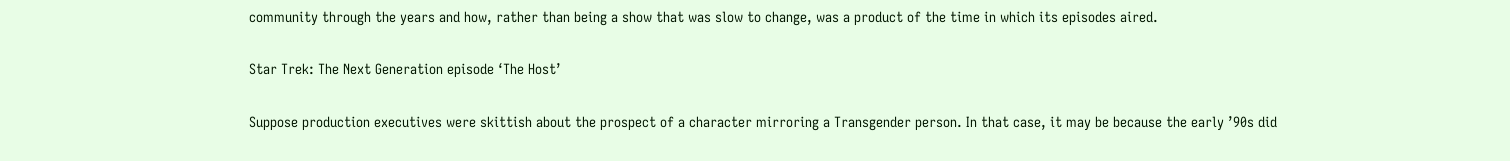community through the years and how, rather than being a show that was slow to change, was a product of the time in which its episodes aired.

Star Trek: The Next Generation episode ‘The Host’

Suppose production executives were skittish about the prospect of a character mirroring a Transgender person. In that case, it may be because the early ’90s did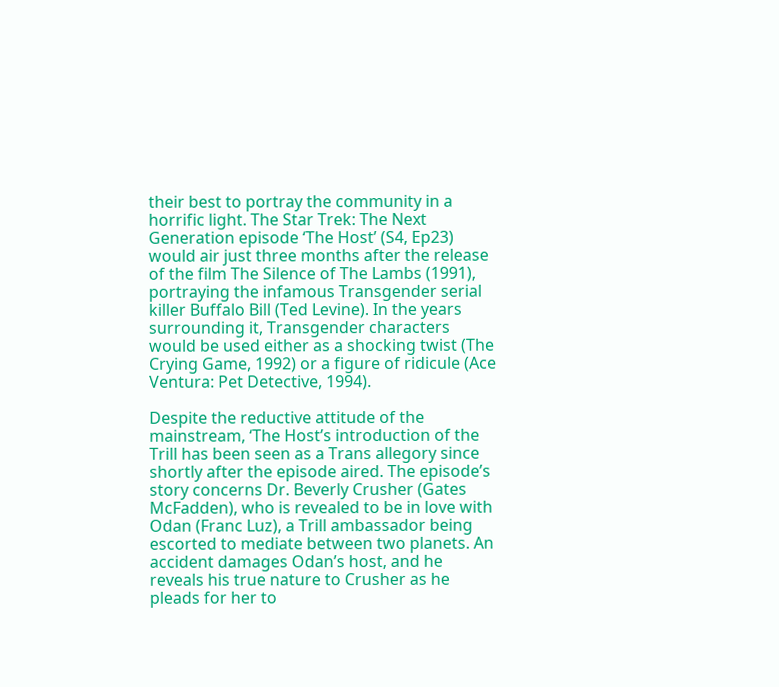their best to portray the community in a horrific light. The Star Trek: The Next Generation episode ‘The Host’ (S4, Ep23) would air just three months after the release of the film The Silence of The Lambs (1991), portraying the infamous Transgender serial killer Buffalo Bill (Ted Levine). In the years surrounding it, Transgender characters would be used either as a shocking twist (The Crying Game, 1992) or a figure of ridicule (Ace Ventura: Pet Detective, 1994).

Despite the reductive attitude of the mainstream, ‘The Host’s introduction of the Trill has been seen as a Trans allegory since shortly after the episode aired. The episode’s story concerns Dr. Beverly Crusher (Gates McFadden), who is revealed to be in love with Odan (Franc Luz), a Trill ambassador being escorted to mediate between two planets. An accident damages Odan’s host, and he reveals his true nature to Crusher as he pleads for her to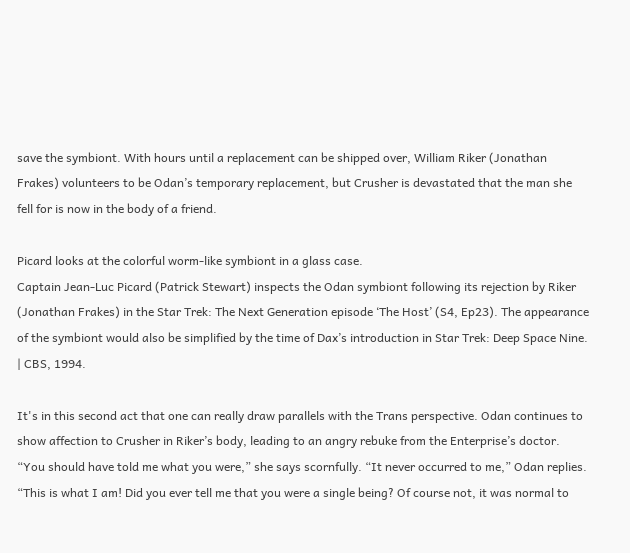save the symbiont. With hours until a replacement can be shipped over, William Riker (Jonathan Frakes) volunteers to be Odan’s temporary replacement, but Crusher is devastated that the man she fell for is now in the body of a friend.

Picard looks at the colorful worm-like symbiont in a glass case.
Captain Jean-Luc Picard (Patrick Stewart) inspects the Odan symbiont following its rejection by Riker (Jonathan Frakes) in the Star Trek: The Next Generation episode ‘The Host’ (S4, Ep23). The appearance of the symbiont would also be simplified by the time of Dax’s introduction in Star Trek: Deep Space Nine. | CBS, 1994.

It's in this second act that one can really draw parallels with the Trans perspective. Odan continues to show affection to Crusher in Riker’s body, leading to an angry rebuke from the Enterprise’s doctor. “You should have told me what you were,” she says scornfully. “It never occurred to me,” Odan replies. “This is what I am! Did you ever tell me that you were a single being? Of course not, it was normal to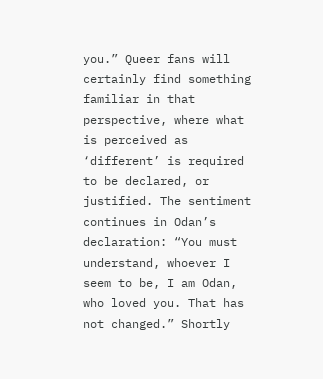you.” Queer fans will certainly find something familiar in that perspective, where what is perceived as ‘different’ is required to be declared, or justified. The sentiment continues in Odan’s declaration: “You must understand, whoever I seem to be, I am Odan, who loved you. That has not changed.” Shortly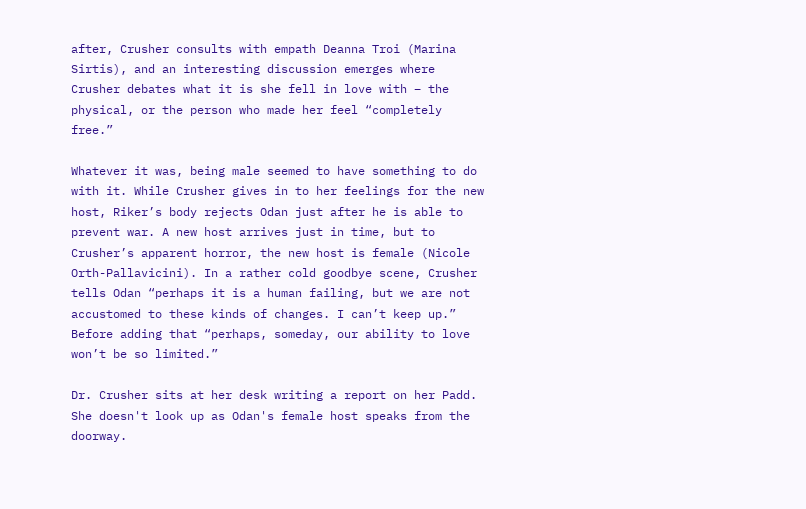after, Crusher consults with empath Deanna Troi (Marina Sirtis), and an interesting discussion emerges where Crusher debates what it is she fell in love with – the physical, or the person who made her feel “completely free.”

Whatever it was, being male seemed to have something to do with it. While Crusher gives in to her feelings for the new host, Riker’s body rejects Odan just after he is able to prevent war. A new host arrives just in time, but to Crusher’s apparent horror, the new host is female (Nicole Orth-Pallavicini). In a rather cold goodbye scene, Crusher tells Odan “perhaps it is a human failing, but we are not accustomed to these kinds of changes. I can’t keep up.” Before adding that “perhaps, someday, our ability to love won’t be so limited.”

Dr. Crusher sits at her desk writing a report on her Padd. She doesn't look up as Odan's female host speaks from the doorway.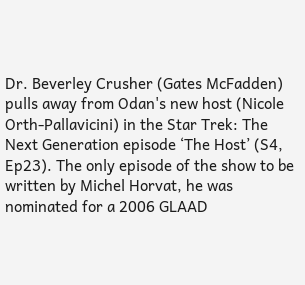Dr. Beverley Crusher (Gates McFadden) pulls away from Odan's new host (Nicole Orth-Pallavicini) in the Star Trek: The Next Generation episode ‘The Host’ (S4, Ep23). The only episode of the show to be written by Michel Horvat, he was nominated for a 2006 GLAAD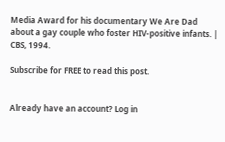Media Award for his documentary We Are Dad about a gay couple who foster HIV-positive infants. | CBS, 1994.

Subscribe for FREE to read this post.


Already have an account? Log in